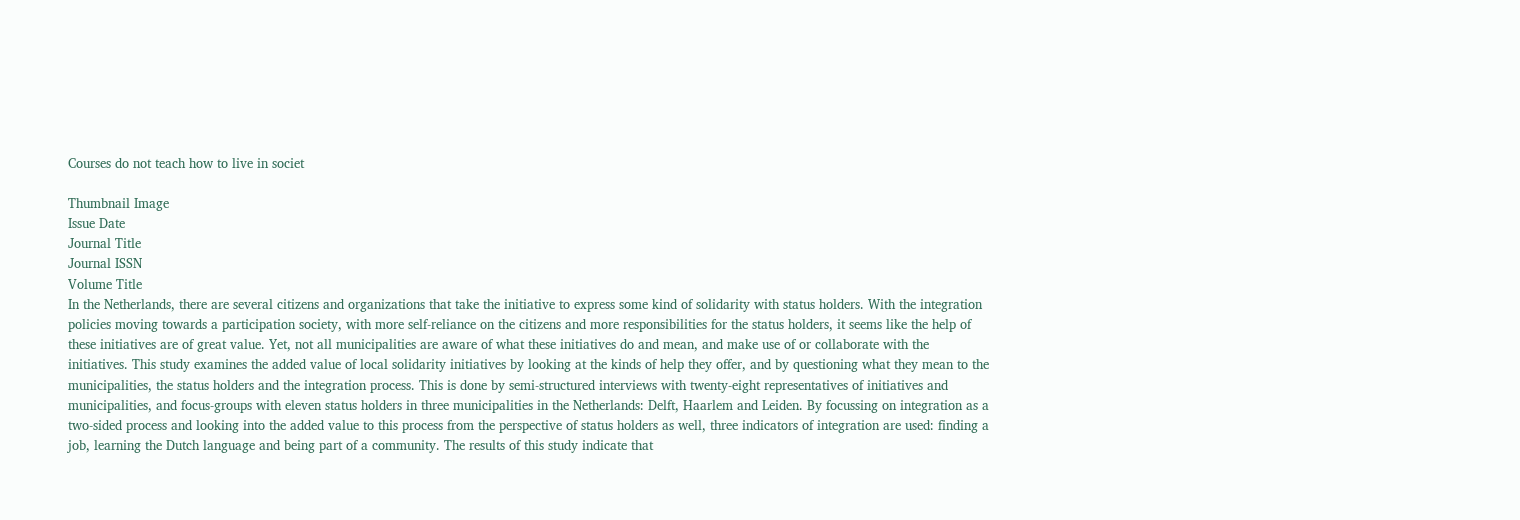Courses do not teach how to live in societ

Thumbnail Image
Issue Date
Journal Title
Journal ISSN
Volume Title
In the Netherlands, there are several citizens and organizations that take the initiative to express some kind of solidarity with status holders. With the integration policies moving towards a participation society, with more self-reliance on the citizens and more responsibilities for the status holders, it seems like the help of these initiatives are of great value. Yet, not all municipalities are aware of what these initiatives do and mean, and make use of or collaborate with the initiatives. This study examines the added value of local solidarity initiatives by looking at the kinds of help they offer, and by questioning what they mean to the municipalities, the status holders and the integration process. This is done by semi-structured interviews with twenty-eight representatives of initiatives and municipalities, and focus-groups with eleven status holders in three municipalities in the Netherlands: Delft, Haarlem and Leiden. By focussing on integration as a two-sided process and looking into the added value to this process from the perspective of status holders as well, three indicators of integration are used: finding a job, learning the Dutch language and being part of a community. The results of this study indicate that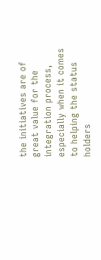the initiatives are of great value for the integration process, especially when it comes to helping the status holders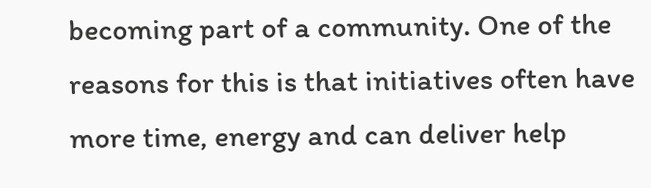becoming part of a community. One of the reasons for this is that initiatives often have more time, energy and can deliver help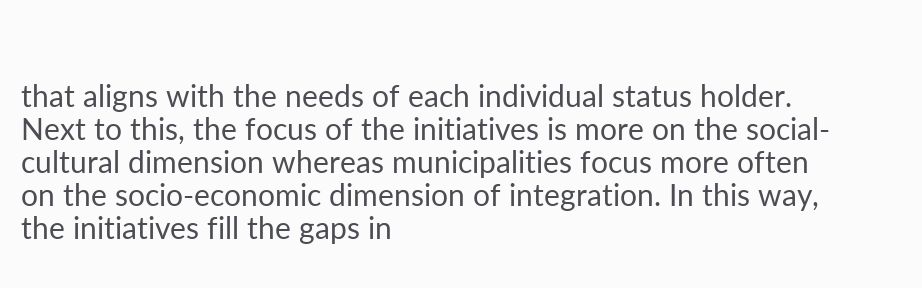that aligns with the needs of each individual status holder. Next to this, the focus of the initiatives is more on the social-cultural dimension whereas municipalities focus more often on the socio-economic dimension of integration. In this way, the initiatives fill the gaps in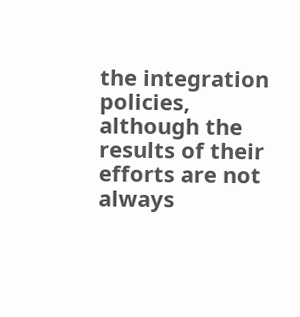the integration policies, although the results of their efforts are not always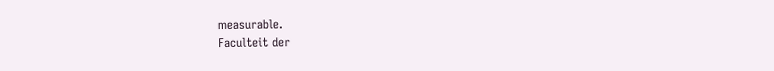measurable.
Faculteit der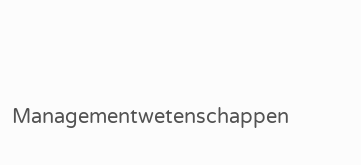Managementwetenschappen